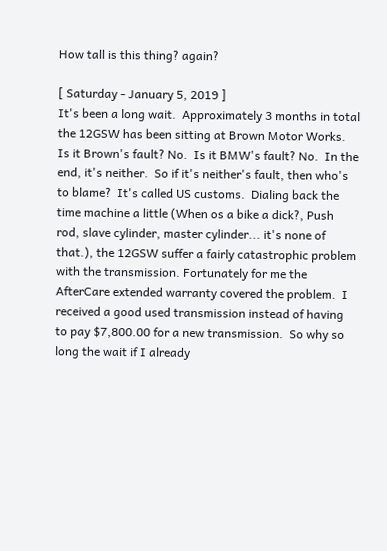How tall is this thing? again?

[ Saturday - January 5, 2019 ]
It's been a long wait.  Approximately 3 months in total the 12GSW has been sitting at Brown Motor Works.  Is it Brown's fault? No.  Is it BMW's fault? No.  In the end, it's neither.  So if it's neither's fault, then who's to blame?  It's called US customs.  Dialing back the time machine a little (When os a bike a dick?, Push rod, slave cylinder, master cylinder... it's none of that.), the 12GSW suffer a fairly catastrophic problem with the transmission. Fortunately for me the AfterCare extended warranty covered the problem.  I received a good used transmission instead of having to pay $7,800.00 for a new transmission.  So why so long the wait if I already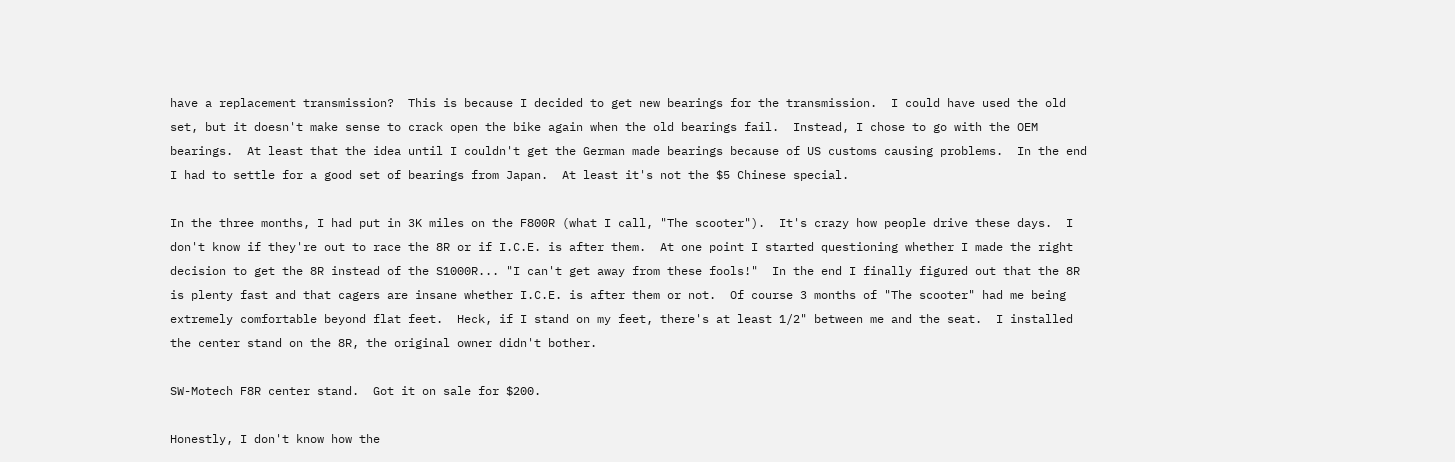have a replacement transmission?  This is because I decided to get new bearings for the transmission.  I could have used the old set, but it doesn't make sense to crack open the bike again when the old bearings fail.  Instead, I chose to go with the OEM bearings.  At least that the idea until I couldn't get the German made bearings because of US customs causing problems.  In the end I had to settle for a good set of bearings from Japan.  At least it's not the $5 Chinese special.

In the three months, I had put in 3K miles on the F800R (what I call, "The scooter").  It's crazy how people drive these days.  I don't know if they're out to race the 8R or if I.C.E. is after them.  At one point I started questioning whether I made the right decision to get the 8R instead of the S1000R... "I can't get away from these fools!"  In the end I finally figured out that the 8R is plenty fast and that cagers are insane whether I.C.E. is after them or not.  Of course 3 months of "The scooter" had me being extremely comfortable beyond flat feet.  Heck, if I stand on my feet, there's at least 1/2" between me and the seat.  I installed the center stand on the 8R, the original owner didn't bother.

SW-Motech F8R center stand.  Got it on sale for $200.

Honestly, I don't know how the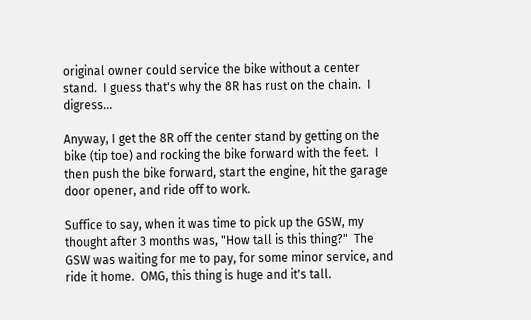original owner could service the bike without a center stand.  I guess that's why the 8R has rust on the chain.  I digress...

Anyway, I get the 8R off the center stand by getting on the bike (tip toe) and rocking the bike forward with the feet.  I then push the bike forward, start the engine, hit the garage door opener, and ride off to work.

Suffice to say, when it was time to pick up the GSW, my thought after 3 months was, "How tall is this thing?"  The GSW was waiting for me to pay, for some minor service, and ride it home.  OMG, this thing is huge and it's tall.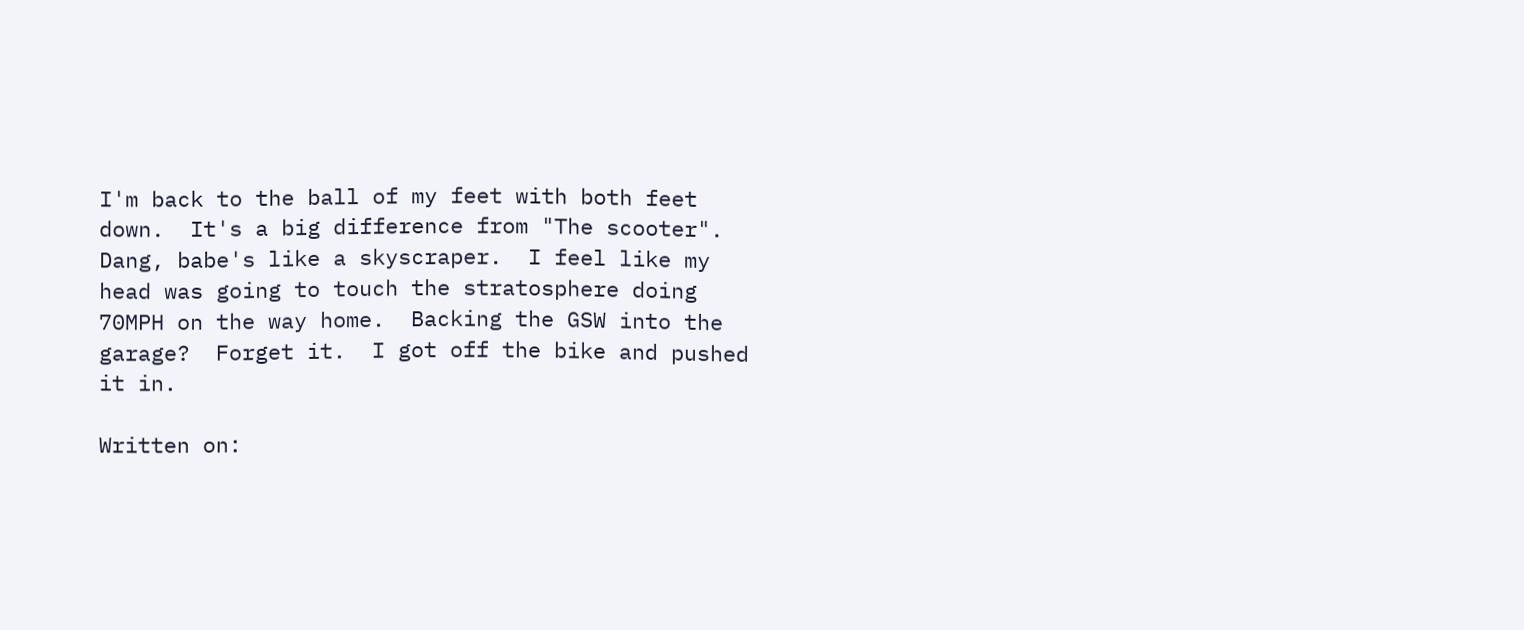I'm back to the ball of my feet with both feet down.  It's a big difference from "The scooter".  Dang, babe's like a skyscraper.  I feel like my head was going to touch the stratosphere doing 70MPH on the way home.  Backing the GSW into the garage?  Forget it.  I got off the bike and pushed it in.

Written on: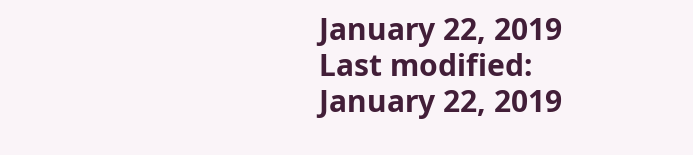January 22, 2019
Last modified: January 22, 2019